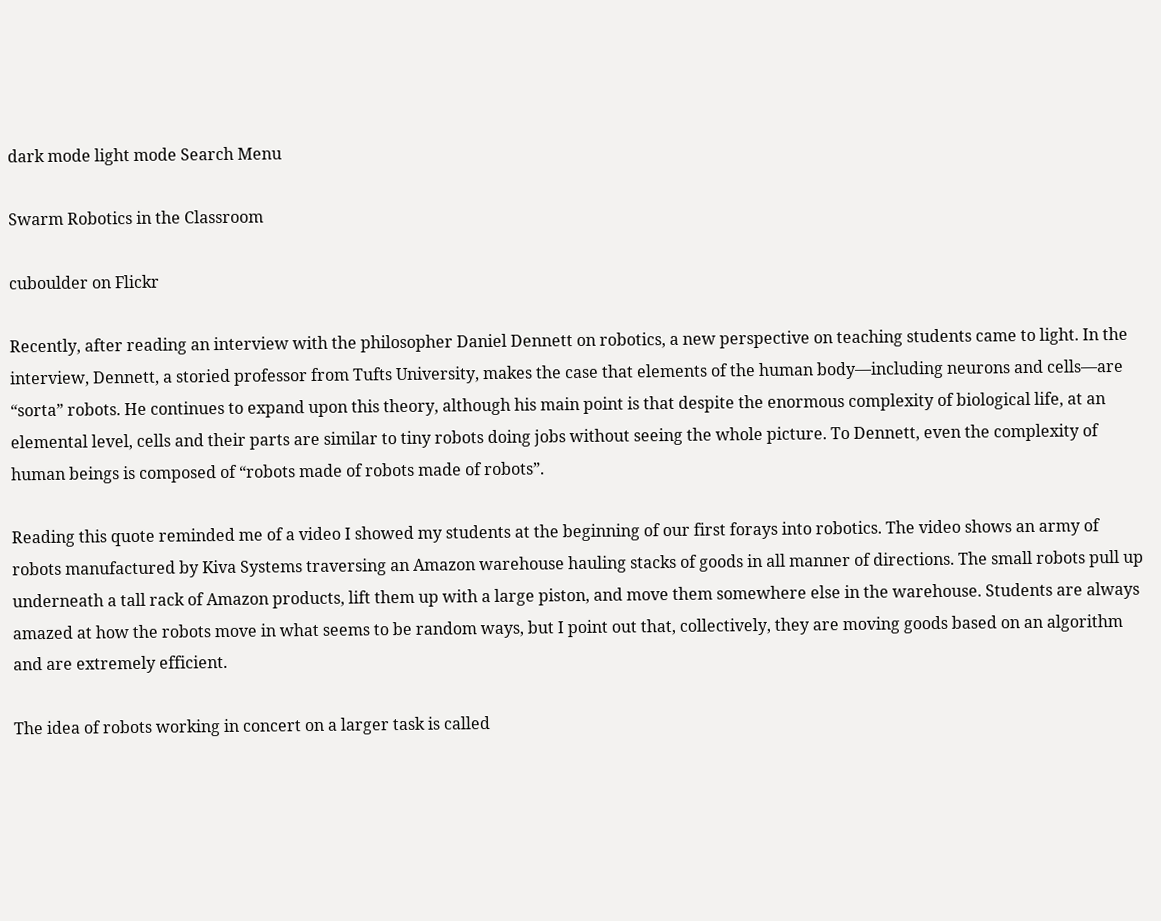dark mode light mode Search Menu

Swarm Robotics in the Classroom

cuboulder on Flickr

Recently, after reading an interview with the philosopher Daniel Dennett on robotics, a new perspective on teaching students came to light. In the interview, Dennett, a storied professor from Tufts University, makes the case that elements of the human body—including neurons and cells—are “sorta” robots. He continues to expand upon this theory, although his main point is that despite the enormous complexity of biological life, at an elemental level, cells and their parts are similar to tiny robots doing jobs without seeing the whole picture. To Dennett, even the complexity of human beings is composed of “robots made of robots made of robots”.

Reading this quote reminded me of a video I showed my students at the beginning of our first forays into robotics. The video shows an army of robots manufactured by Kiva Systems traversing an Amazon warehouse hauling stacks of goods in all manner of directions. The small robots pull up underneath a tall rack of Amazon products, lift them up with a large piston, and move them somewhere else in the warehouse. Students are always amazed at how the robots move in what seems to be random ways, but I point out that, collectively, they are moving goods based on an algorithm and are extremely efficient.

The idea of robots working in concert on a larger task is called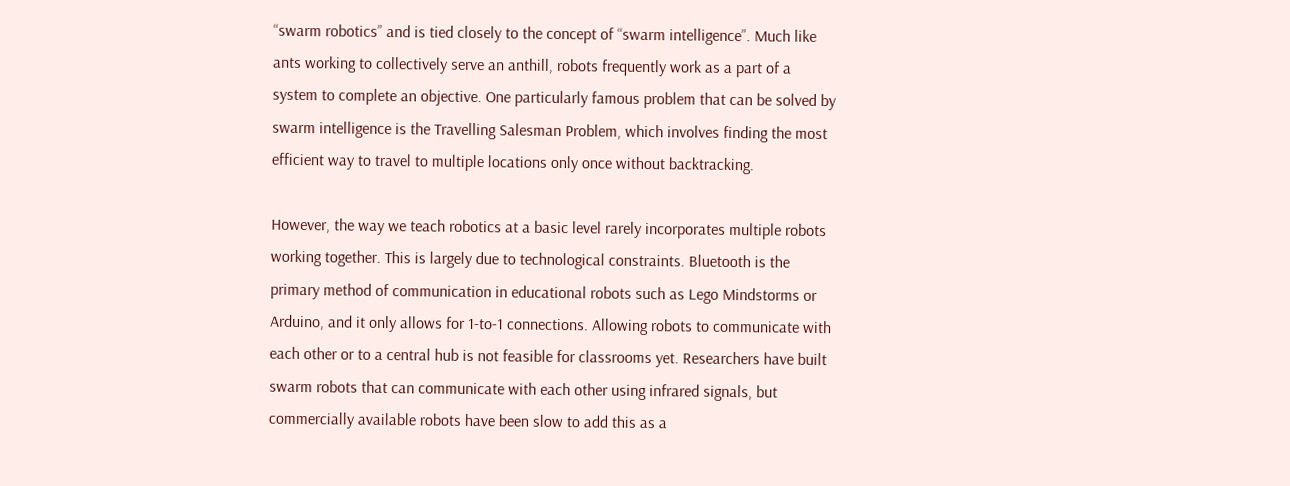“swarm robotics” and is tied closely to the concept of “swarm intelligence”. Much like ants working to collectively serve an anthill, robots frequently work as a part of a system to complete an objective. One particularly famous problem that can be solved by swarm intelligence is the Travelling Salesman Problem, which involves finding the most efficient way to travel to multiple locations only once without backtracking.

However, the way we teach robotics at a basic level rarely incorporates multiple robots working together. This is largely due to technological constraints. Bluetooth is the primary method of communication in educational robots such as Lego Mindstorms or Arduino, and it only allows for 1-to-1 connections. Allowing robots to communicate with each other or to a central hub is not feasible for classrooms yet. Researchers have built swarm robots that can communicate with each other using infrared signals, but commercially available robots have been slow to add this as a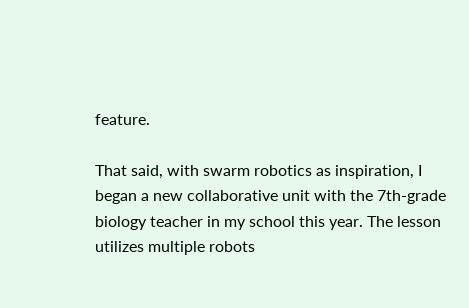feature.

That said, with swarm robotics as inspiration, I began a new collaborative unit with the 7th-grade biology teacher in my school this year. The lesson utilizes multiple robots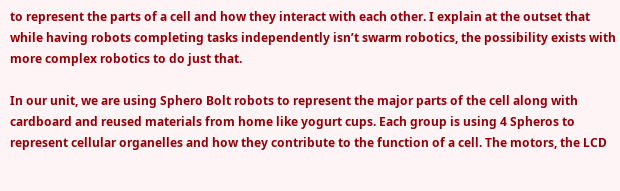to represent the parts of a cell and how they interact with each other. I explain at the outset that while having robots completing tasks independently isn’t swarm robotics, the possibility exists with more complex robotics to do just that.

In our unit, we are using Sphero Bolt robots to represent the major parts of the cell along with cardboard and reused materials from home like yogurt cups. Each group is using 4 Spheros to represent cellular organelles and how they contribute to the function of a cell. The motors, the LCD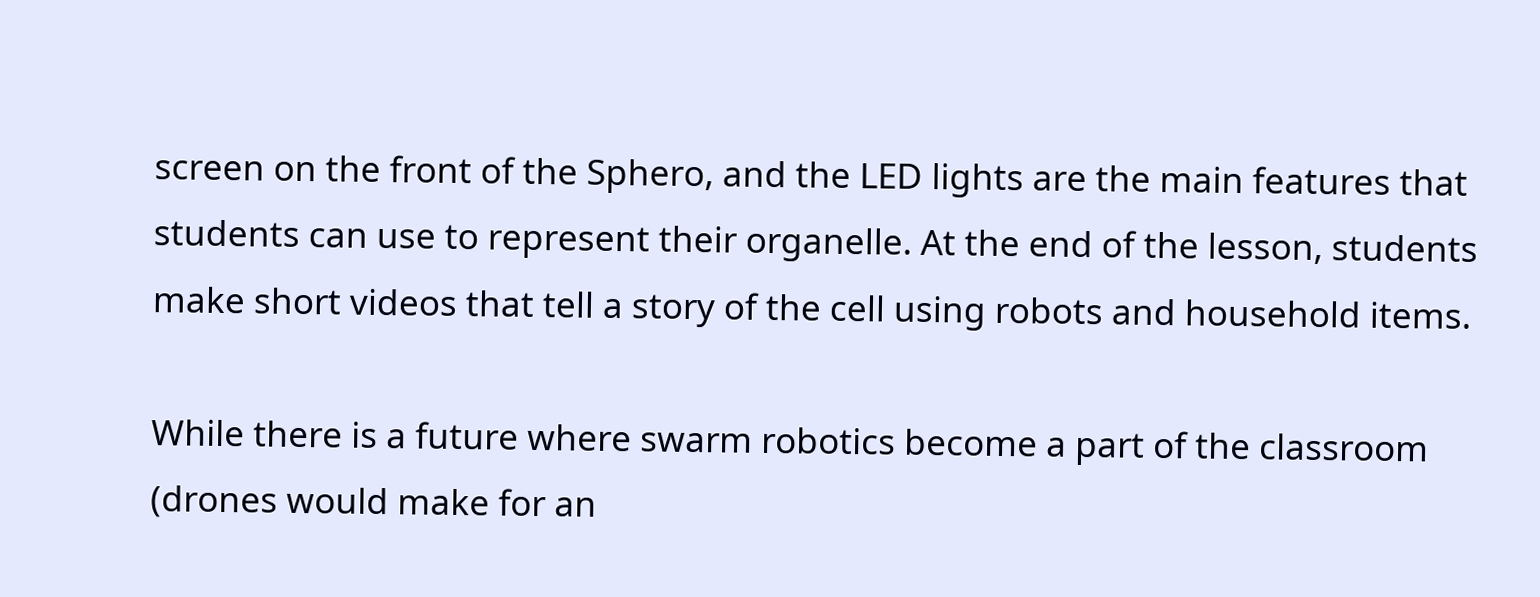screen on the front of the Sphero, and the LED lights are the main features that students can use to represent their organelle. At the end of the lesson, students make short videos that tell a story of the cell using robots and household items.

While there is a future where swarm robotics become a part of the classroom (drones would make for an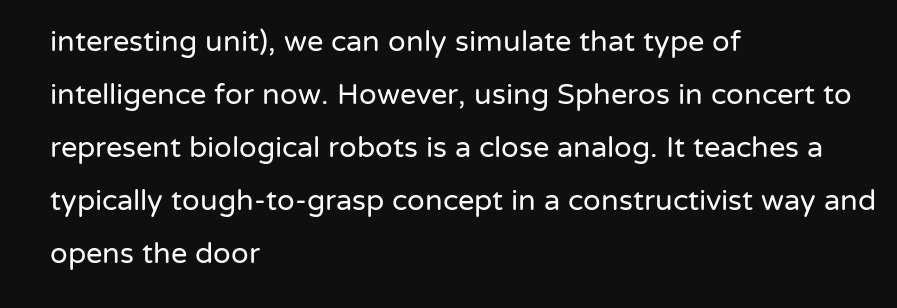interesting unit), we can only simulate that type of intelligence for now. However, using Spheros in concert to represent biological robots is a close analog. It teaches a typically tough-to-grasp concept in a constructivist way and opens the door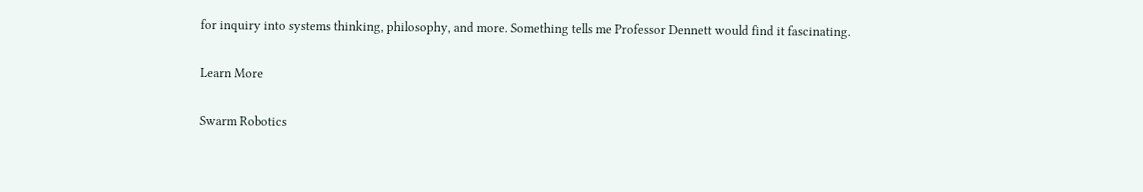for inquiry into systems thinking, philosophy, and more. Something tells me Professor Dennett would find it fascinating.

Learn More

Swarm Robotics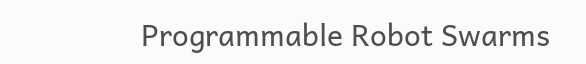Programmable Robot Swarms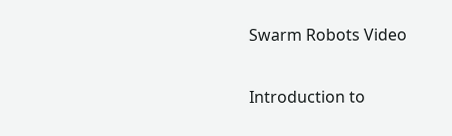Swarm Robots Video


Introduction to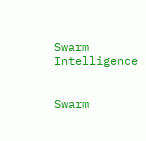Swarm Intelligence


Swarm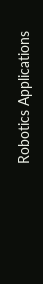Robotics Applications